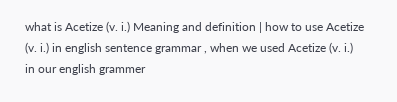what is Acetize (v. i.) Meaning and definition | how to use Acetize (v. i.) in english sentence grammar , when we used Acetize (v. i.) in our english grammer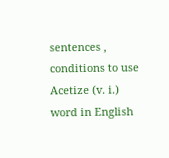sentences , conditions to use Acetize (v. i.) word in English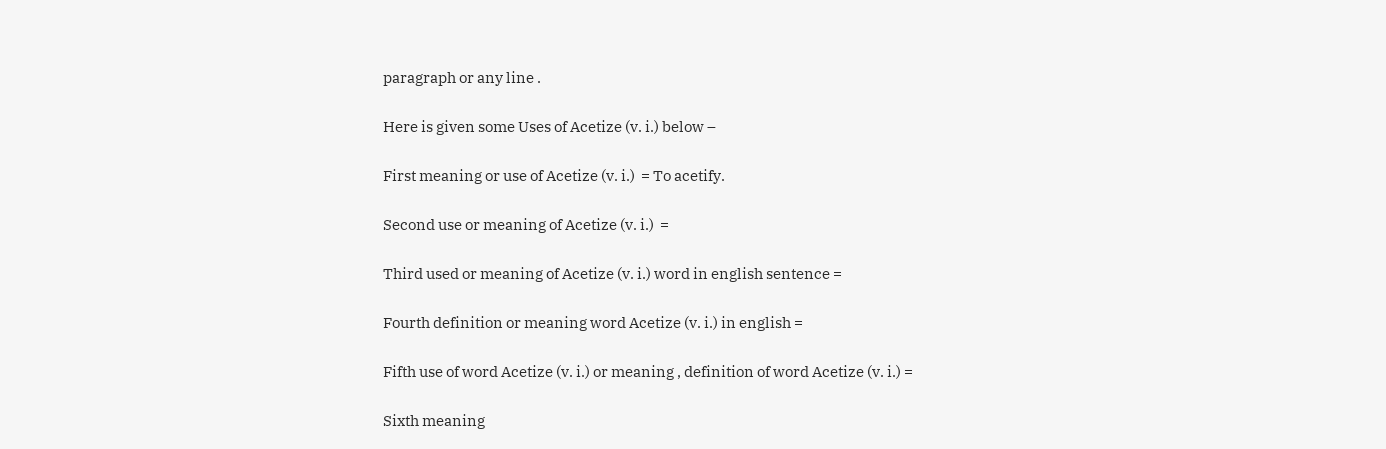paragraph or any line .

Here is given some Uses of Acetize (v. i.) below –

First meaning or use of Acetize (v. i.)  = To acetify.

Second use or meaning of Acetize (v. i.)  =

Third used or meaning of Acetize (v. i.) word in english sentence =

Fourth definition or meaning word Acetize (v. i.) in english =

Fifth use of word Acetize (v. i.) or meaning , definition of word Acetize (v. i.) =

Sixth meaning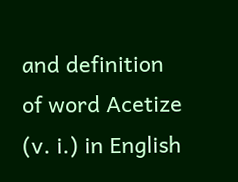and definition of word Acetize (v. i.) in English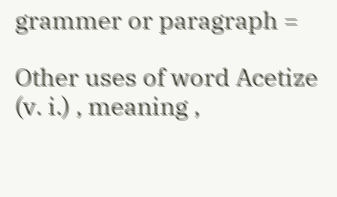grammer or paragraph =

Other uses of word Acetize (v. i.) , meaning ,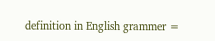definition in English grammer =